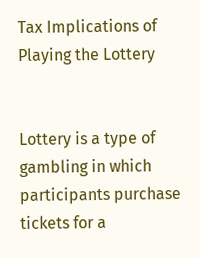Tax Implications of Playing the Lottery


Lottery is a type of gambling in which participants purchase tickets for a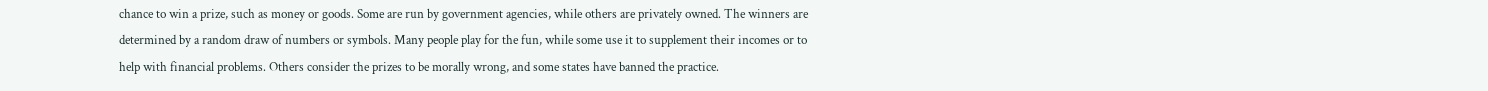chance to win a prize, such as money or goods. Some are run by government agencies, while others are privately owned. The winners are determined by a random draw of numbers or symbols. Many people play for the fun, while some use it to supplement their incomes or to help with financial problems. Others consider the prizes to be morally wrong, and some states have banned the practice.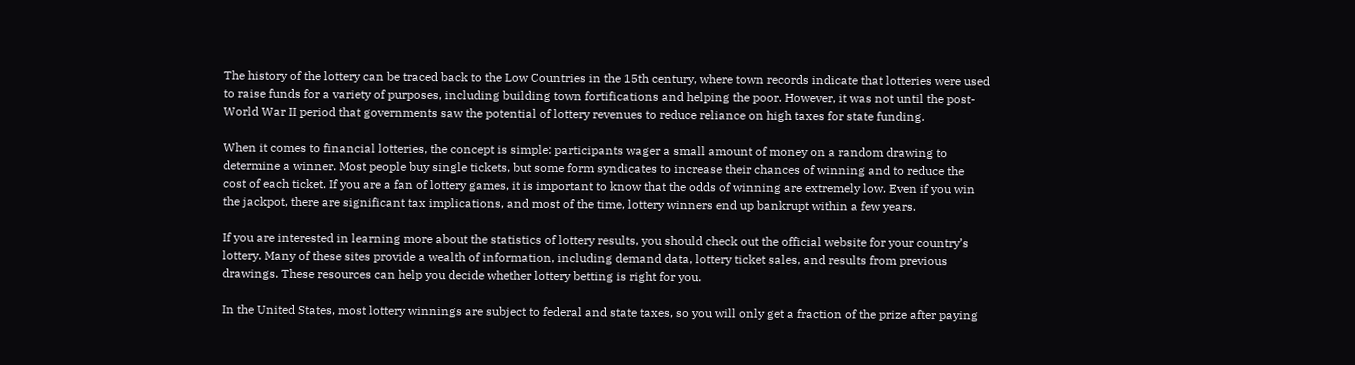The history of the lottery can be traced back to the Low Countries in the 15th century, where town records indicate that lotteries were used to raise funds for a variety of purposes, including building town fortifications and helping the poor. However, it was not until the post-World War II period that governments saw the potential of lottery revenues to reduce reliance on high taxes for state funding.

When it comes to financial lotteries, the concept is simple: participants wager a small amount of money on a random drawing to determine a winner. Most people buy single tickets, but some form syndicates to increase their chances of winning and to reduce the cost of each ticket. If you are a fan of lottery games, it is important to know that the odds of winning are extremely low. Even if you win the jackpot, there are significant tax implications, and most of the time, lottery winners end up bankrupt within a few years.

If you are interested in learning more about the statistics of lottery results, you should check out the official website for your country’s lottery. Many of these sites provide a wealth of information, including demand data, lottery ticket sales, and results from previous drawings. These resources can help you decide whether lottery betting is right for you.

In the United States, most lottery winnings are subject to federal and state taxes, so you will only get a fraction of the prize after paying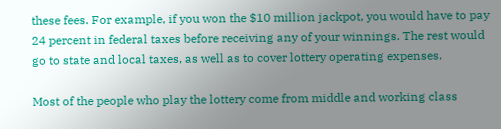these fees. For example, if you won the $10 million jackpot, you would have to pay 24 percent in federal taxes before receiving any of your winnings. The rest would go to state and local taxes, as well as to cover lottery operating expenses.

Most of the people who play the lottery come from middle and working class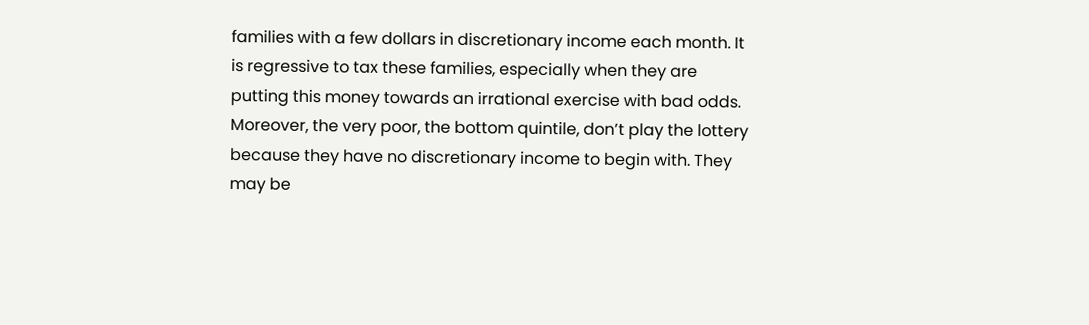families with a few dollars in discretionary income each month. It is regressive to tax these families, especially when they are putting this money towards an irrational exercise with bad odds. Moreover, the very poor, the bottom quintile, don’t play the lottery because they have no discretionary income to begin with. They may be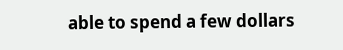able to spend a few dollars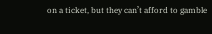on a ticket, but they can’t afford to gamble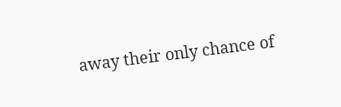away their only chance of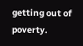getting out of poverty.